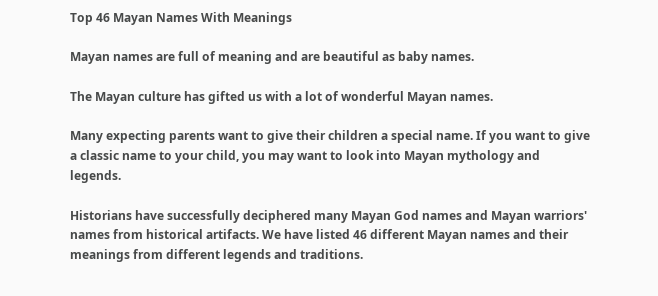Top 46 Mayan Names With Meanings

Mayan names are full of meaning and are beautiful as baby names.

The Mayan culture has gifted us with a lot of wonderful Mayan names.

Many expecting parents want to give their children a special name. If you want to give a classic name to your child, you may want to look into Mayan mythology and legends.

Historians have successfully deciphered many Mayan God names and Mayan warriors' names from historical artifacts. We have listed 46 different Mayan names and their meanings from different legends and traditions.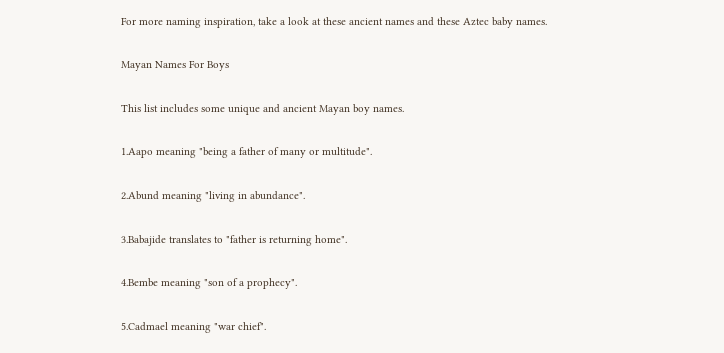For more naming inspiration, take a look at these ancient names and these Aztec baby names.

Mayan Names For Boys

This list includes some unique and ancient Mayan boy names.

1.Aapo meaning "being a father of many or multitude".

2.Abund meaning "living in abundance".

3.Babajide translates to "father is returning home".

4.Bembe meaning "son of a prophecy".

5.Cadmael meaning "war chief".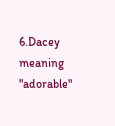6.Dacey meaning "adorable"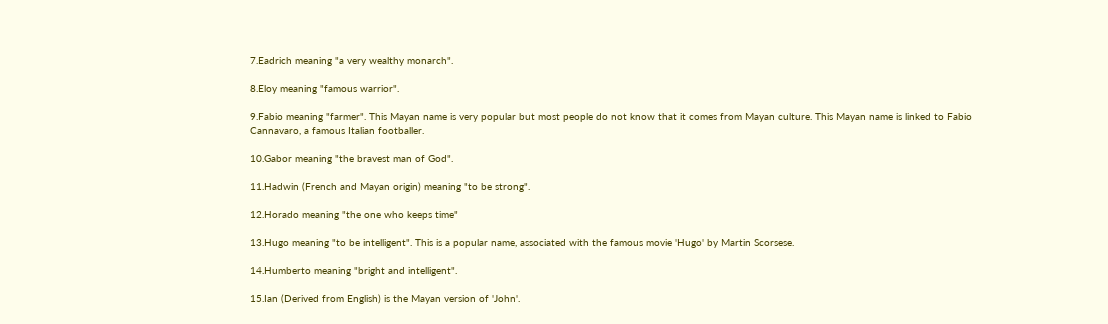7.Eadrich meaning "a very wealthy monarch".

8.Eloy meaning "famous warrior".

9.Fabio meaning "farmer". This Mayan name is very popular but most people do not know that it comes from Mayan culture. This Mayan name is linked to Fabio Cannavaro, a famous Italian footballer.

10.Gabor meaning "the bravest man of God".

11.Hadwin (French and Mayan origin) meaning "to be strong".

12.Horado meaning "the one who keeps time"

13.Hugo meaning "to be intelligent". This is a popular name, associated with the famous movie 'Hugo' by Martin Scorsese.

14.Humberto meaning "bright and intelligent".

15.Ian (Derived from English) is the Mayan version of 'John'.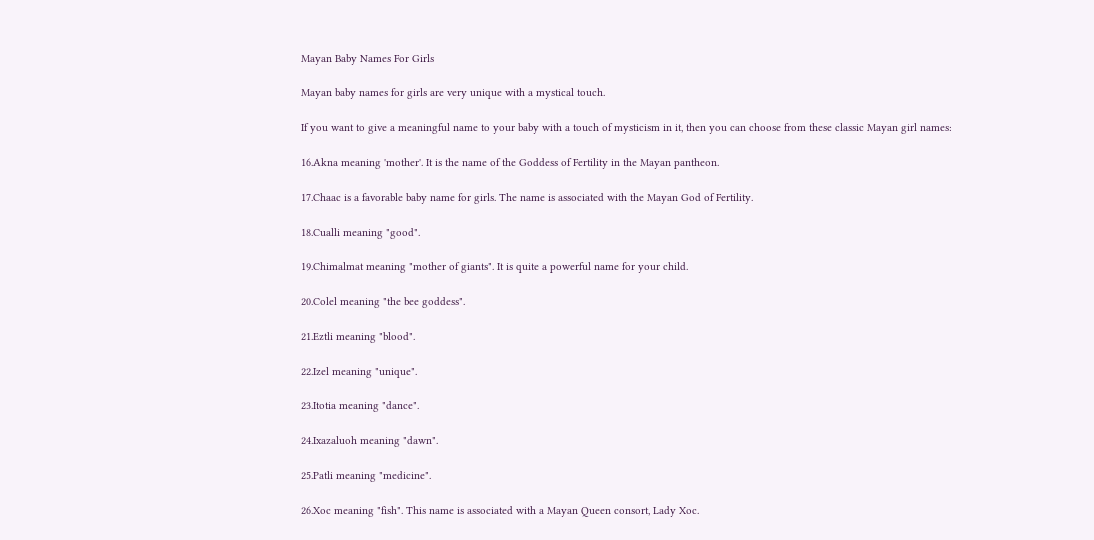Mayan Baby Names For Girls

Mayan baby names for girls are very unique with a mystical touch.

If you want to give a meaningful name to your baby with a touch of mysticism in it, then you can choose from these classic Mayan girl names:

16.Akna meaning 'mother'. It is the name of the Goddess of Fertility in the Mayan pantheon.

17.Chaac is a favorable baby name for girls. The name is associated with the Mayan God of Fertility.

18.Cualli meaning "good".

19.Chimalmat meaning "mother of giants". It is quite a powerful name for your child.

20.Colel meaning "the bee goddess".

21.Eztli meaning "blood".

22.Izel meaning "unique".

23.Itotia meaning "dance".

24.Ixazaluoh meaning "dawn".

25.Patli meaning "medicine".

26.Xoc meaning "fish". This name is associated with a Mayan Queen consort, Lady Xoc.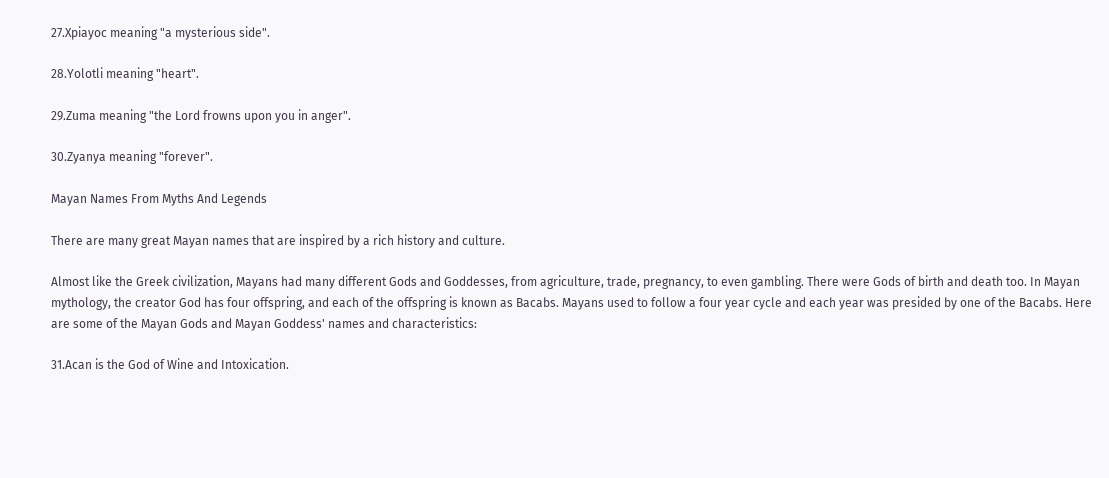27.Xpiayoc meaning "a mysterious side".

28.Yolotli meaning "heart".

29.Zuma meaning "the Lord frowns upon you in anger".

30.Zyanya meaning "forever".

Mayan Names From Myths And Legends

There are many great Mayan names that are inspired by a rich history and culture.

Almost like the Greek civilization, Mayans had many different Gods and Goddesses, from agriculture, trade, pregnancy, to even gambling. There were Gods of birth and death too. In Mayan mythology, the creator God has four offspring, and each of the offspring is known as Bacabs. Mayans used to follow a four year cycle and each year was presided by one of the Bacabs. Here are some of the Mayan Gods and Mayan Goddess' names and characteristics:

31.Acan is the God of Wine and Intoxication.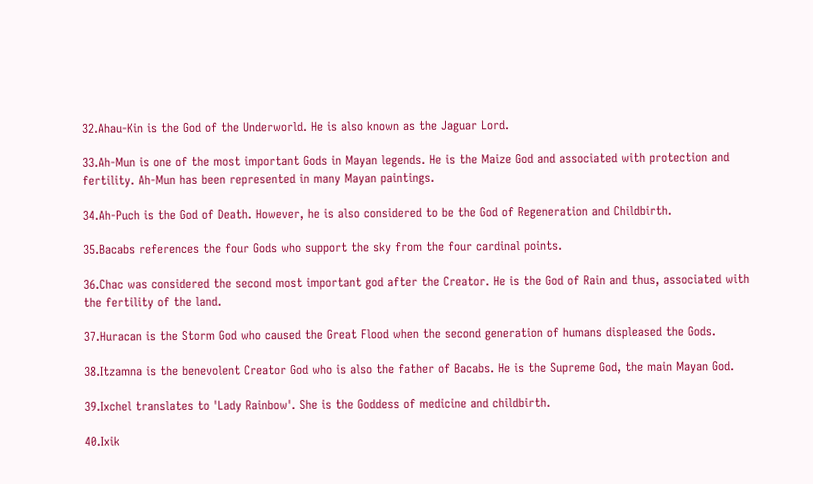32.Ahau-Kin is the God of the Underworld. He is also known as the Jaguar Lord.

33.Ah-Mun is one of the most important Gods in Mayan legends. He is the Maize God and associated with protection and fertility. Ah-Mun has been represented in many Mayan paintings.

34.Ah-Puch is the God of Death. However, he is also considered to be the God of Regeneration and Childbirth.

35.Bacabs references the four Gods who support the sky from the four cardinal points.

36.Chac was considered the second most important god after the Creator. He is the God of Rain and thus, associated with the fertility of the land.

37.Huracan is the Storm God who caused the Great Flood when the second generation of humans displeased the Gods.

38.Itzamna is the benevolent Creator God who is also the father of Bacabs. He is the Supreme God, the main Mayan God.

39.Ixchel translates to 'Lady Rainbow'. She is the Goddess of medicine and childbirth.

40.Ixik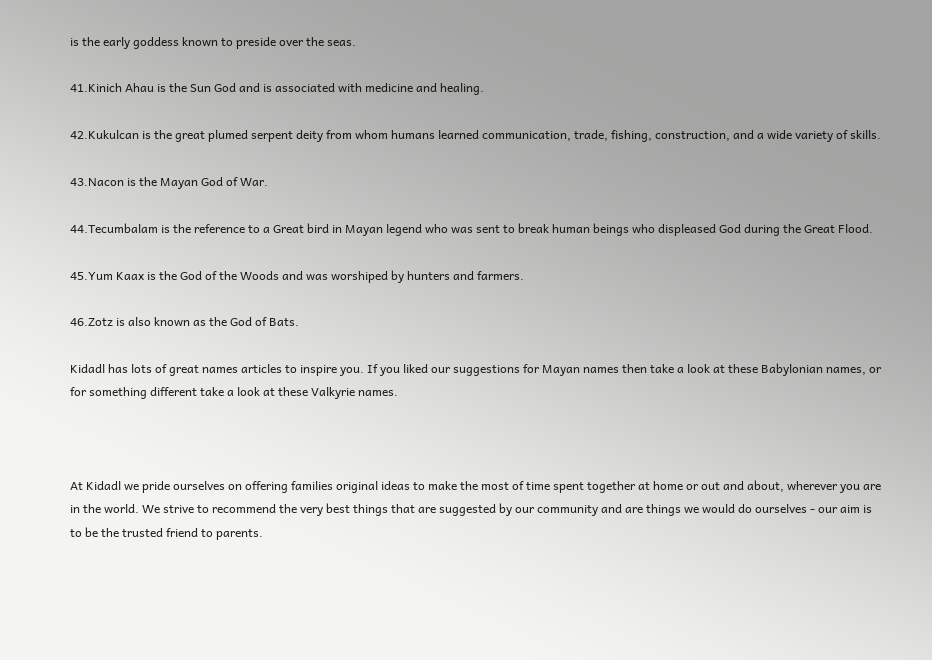is the early goddess known to preside over the seas.

41.Kinich Ahau is the Sun God and is associated with medicine and healing.

42.Kukulcan is the great plumed serpent deity from whom humans learned communication, trade, fishing, construction, and a wide variety of skills.

43.Nacon is the Mayan God of War.

44.Tecumbalam is the reference to a Great bird in Mayan legend who was sent to break human beings who displeased God during the Great Flood.

45.Yum Kaax is the God of the Woods and was worshiped by hunters and farmers.

46.Zotz is also known as the God of Bats.

Kidadl has lots of great names articles to inspire you. If you liked our suggestions for Mayan names then take a look at these Babylonian names, or for something different take a look at these Valkyrie names.



At Kidadl we pride ourselves on offering families original ideas to make the most of time spent together at home or out and about, wherever you are in the world. We strive to recommend the very best things that are suggested by our community and are things we would do ourselves - our aim is to be the trusted friend to parents.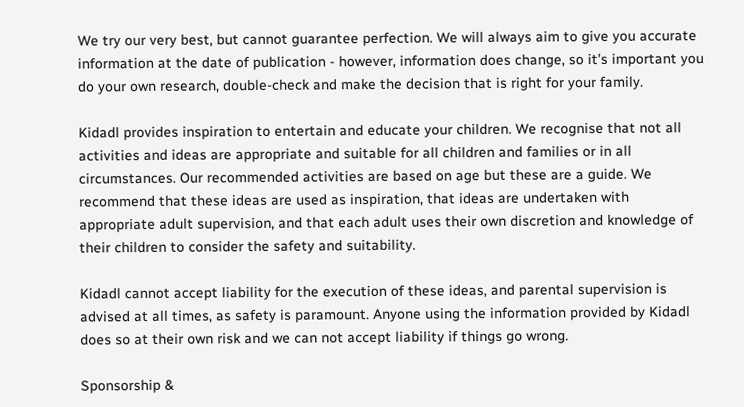We try our very best, but cannot guarantee perfection. We will always aim to give you accurate information at the date of publication - however, information does change, so it’s important you do your own research, double-check and make the decision that is right for your family.

Kidadl provides inspiration to entertain and educate your children. We recognise that not all activities and ideas are appropriate and suitable for all children and families or in all circumstances. Our recommended activities are based on age but these are a guide. We recommend that these ideas are used as inspiration, that ideas are undertaken with appropriate adult supervision, and that each adult uses their own discretion and knowledge of their children to consider the safety and suitability.

Kidadl cannot accept liability for the execution of these ideas, and parental supervision is advised at all times, as safety is paramount. Anyone using the information provided by Kidadl does so at their own risk and we can not accept liability if things go wrong.

Sponsorship &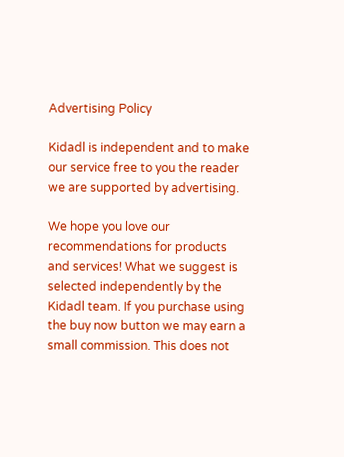Advertising Policy

Kidadl is independent and to make our service free to you the reader we are supported by advertising.

We hope you love our recommendations for products and services! What we suggest is selected independently by the Kidadl team. If you purchase using the buy now button we may earn a small commission. This does not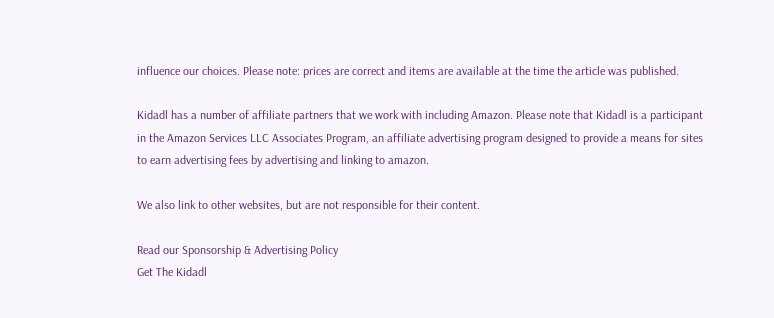influence our choices. Please note: prices are correct and items are available at the time the article was published.

Kidadl has a number of affiliate partners that we work with including Amazon. Please note that Kidadl is a participant in the Amazon Services LLC Associates Program, an affiliate advertising program designed to provide a means for sites to earn advertising fees by advertising and linking to amazon.

We also link to other websites, but are not responsible for their content.

Read our Sponsorship & Advertising Policy
Get The Kidadl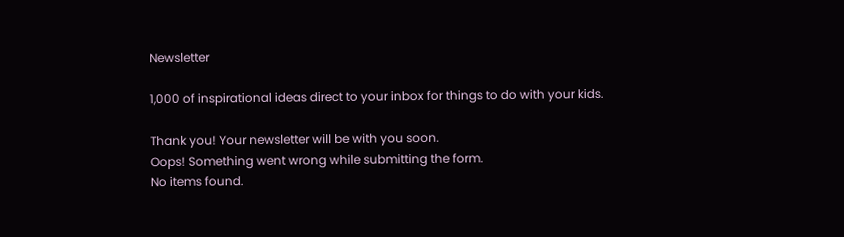Newsletter

1,000 of inspirational ideas direct to your inbox for things to do with your kids.

Thank you! Your newsletter will be with you soon.
Oops! Something went wrong while submitting the form.
No items found.